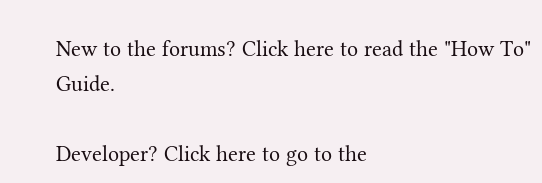New to the forums? Click here to read the "How To" Guide.

Developer? Click here to go to the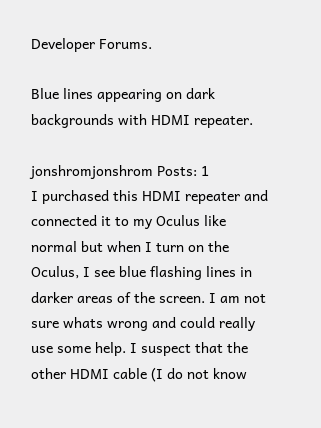Developer Forums.

Blue lines appearing on dark backgrounds with HDMI repeater.

jonshromjonshrom Posts: 1
I purchased this HDMI repeater and connected it to my Oculus like normal but when I turn on the Oculus, I see blue flashing lines in darker areas of the screen. I am not sure whats wrong and could really use some help. I suspect that the other HDMI cable (I do not know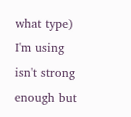what type) I'm using isn't strong enough but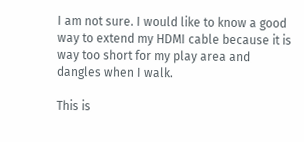I am not sure. I would like to know a good way to extend my HDMI cable because it is way too short for my play area and dangles when I walk.

This is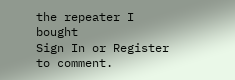the repeater I bought
Sign In or Register to comment.